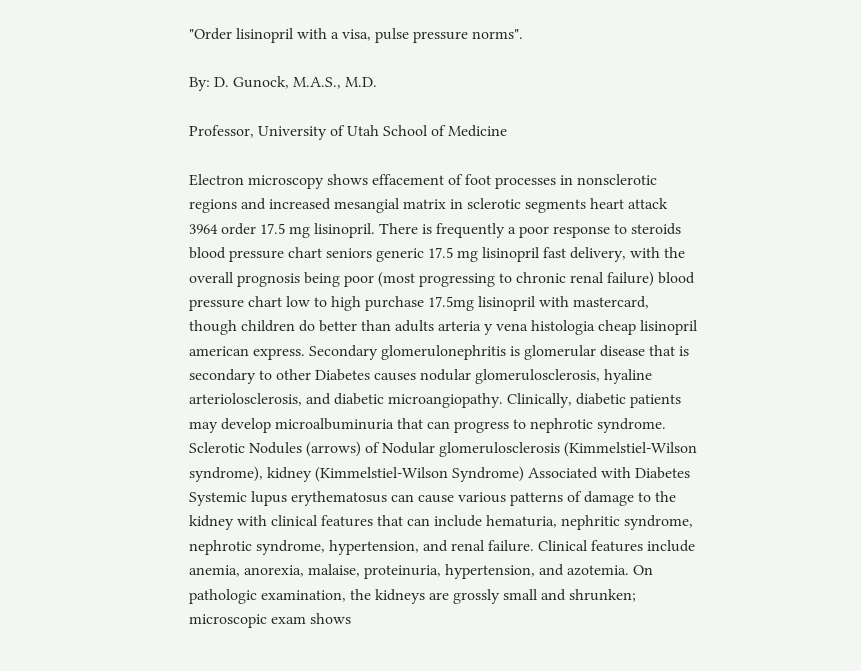"Order lisinopril with a visa, pulse pressure norms".

By: D. Gunock, M.A.S., M.D.

Professor, University of Utah School of Medicine

Electron microscopy shows effacement of foot processes in nonsclerotic regions and increased mesangial matrix in sclerotic segments heart attack 3964 order 17.5 mg lisinopril. There is frequently a poor response to steroids blood pressure chart seniors generic 17.5 mg lisinopril fast delivery, with the overall prognosis being poor (most progressing to chronic renal failure) blood pressure chart low to high purchase 17.5mg lisinopril with mastercard, though children do better than adults arteria y vena histologia cheap lisinopril american express. Secondary glomerulonephritis is glomerular disease that is secondary to other Diabetes causes nodular glomerulosclerosis, hyaline arteriolosclerosis, and diabetic microangiopathy. Clinically, diabetic patients may develop microalbuminuria that can progress to nephrotic syndrome. Sclerotic Nodules (arrows) of Nodular glomerulosclerosis (Kimmelstiel-Wilson syndrome), kidney (Kimmelstiel-Wilson Syndrome) Associated with Diabetes Systemic lupus erythematosus can cause various patterns of damage to the kidney with clinical features that can include hematuria, nephritic syndrome, nephrotic syndrome, hypertension, and renal failure. Clinical features include anemia, anorexia, malaise, proteinuria, hypertension, and azotemia. On pathologic examination, the kidneys are grossly small and shrunken; microscopic exam shows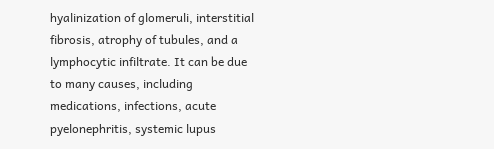hyalinization of glomeruli, interstitial fibrosis, atrophy of tubules, and a lymphocytic infiltrate. It can be due to many causes, including medications, infections, acute pyelonephritis, systemic lupus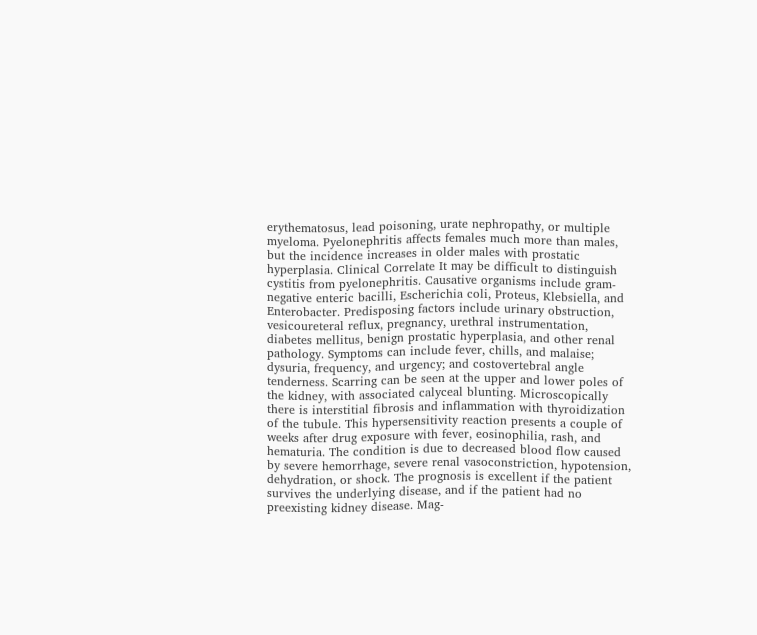erythematosus, lead poisoning, urate nephropathy, or multiple myeloma. Pyelonephritis affects females much more than males, but the incidence increases in older males with prostatic hyperplasia. Clinical Correlate It may be difficult to distinguish cystitis from pyelonephritis. Causative organisms include gram-negative enteric bacilli, Escherichia coli, Proteus, Klebsiella, and Enterobacter. Predisposing factors include urinary obstruction, vesicoureteral reflux, pregnancy, urethral instrumentation, diabetes mellitus, benign prostatic hyperplasia, and other renal pathology. Symptoms can include fever, chills, and malaise; dysuria, frequency, and urgency; and costovertebral angle tenderness. Scarring can be seen at the upper and lower poles of the kidney, with associated calyceal blunting. Microscopically there is interstitial fibrosis and inflammation with thyroidization of the tubule. This hypersensitivity reaction presents a couple of weeks after drug exposure with fever, eosinophilia, rash, and hematuria. The condition is due to decreased blood flow caused by severe hemorrhage, severe renal vasoconstriction, hypotension, dehydration, or shock. The prognosis is excellent if the patient survives the underlying disease, and if the patient had no preexisting kidney disease. Mag-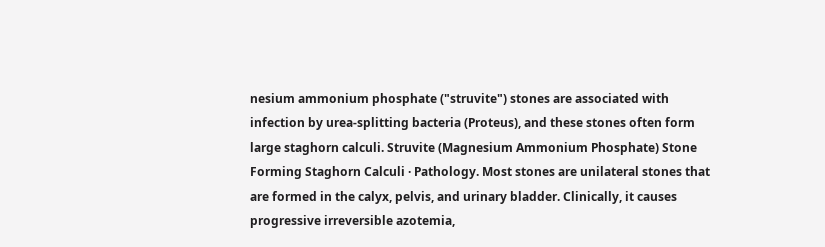nesium ammonium phosphate ("struvite") stones are associated with infection by urea-splitting bacteria (Proteus), and these stones often form large staghorn calculi. Struvite (Magnesium Ammonium Phosphate) Stone Forming Staghorn Calculi · Pathology. Most stones are unilateral stones that are formed in the calyx, pelvis, and urinary bladder. Clinically, it causes progressive irreversible azotemia,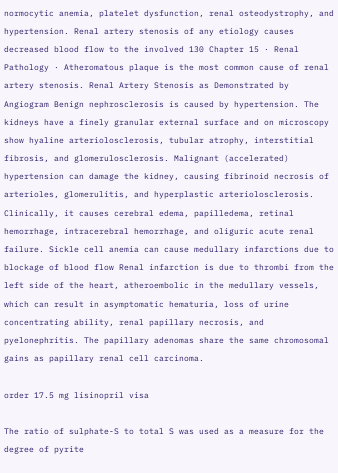normocytic anemia, platelet dysfunction, renal osteodystrophy, and hypertension. Renal artery stenosis of any etiology causes decreased blood flow to the involved 130 Chapter 15 · Renal Pathology · Atheromatous plaque is the most common cause of renal artery stenosis. Renal Artery Stenosis as Demonstrated by Angiogram Benign nephrosclerosis is caused by hypertension. The kidneys have a finely granular external surface and on microscopy show hyaline arteriolosclerosis, tubular atrophy, interstitial fibrosis, and glomerulosclerosis. Malignant (accelerated) hypertension can damage the kidney, causing fibrinoid necrosis of arterioles, glomerulitis, and hyperplastic arteriolosclerosis. Clinically, it causes cerebral edema, papilledema, retinal hemorrhage, intracerebral hemorrhage, and oliguric acute renal failure. Sickle cell anemia can cause medullary infarctions due to blockage of blood flow Renal infarction is due to thrombi from the left side of the heart, atheroembolic in the medullary vessels, which can result in asymptomatic hematuria, loss of urine concentrating ability, renal papillary necrosis, and pyelonephritis. The papillary adenomas share the same chromosomal gains as papillary renal cell carcinoma.

order 17.5 mg lisinopril visa

The ratio of sulphate-S to total S was used as a measure for the degree of pyrite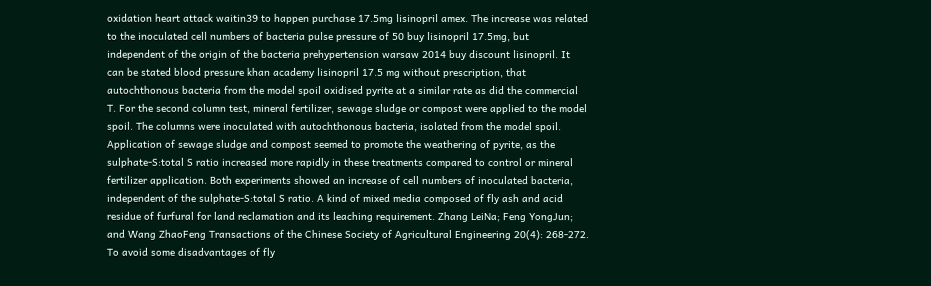oxidation heart attack waitin39 to happen purchase 17.5mg lisinopril amex. The increase was related to the inoculated cell numbers of bacteria pulse pressure of 50 buy lisinopril 17.5mg, but independent of the origin of the bacteria prehypertension warsaw 2014 buy discount lisinopril. It can be stated blood pressure khan academy lisinopril 17.5 mg without prescription, that autochthonous bacteria from the model spoil oxidised pyrite at a similar rate as did the commercial T. For the second column test, mineral fertilizer, sewage sludge or compost were applied to the model spoil. The columns were inoculated with autochthonous bacteria, isolated from the model spoil. Application of sewage sludge and compost seemed to promote the weathering of pyrite, as the sulphate-S:total S ratio increased more rapidly in these treatments compared to control or mineral fertilizer application. Both experiments showed an increase of cell numbers of inoculated bacteria, independent of the sulphate-S:total S ratio. A kind of mixed media composed of fly ash and acid residue of furfural for land reclamation and its leaching requirement. Zhang LeiNa; Feng YongJun; and Wang ZhaoFeng Transactions of the Chinese Society of Agricultural Engineering 20(4): 268-272. To avoid some disadvantages of fly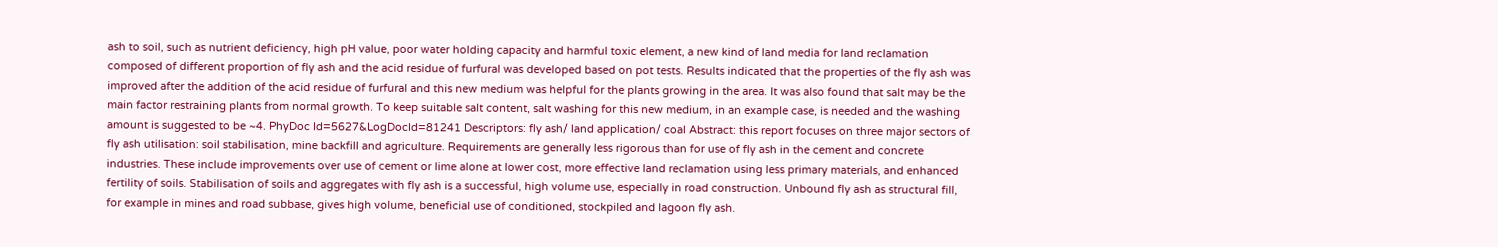ash to soil, such as nutrient deficiency, high pH value, poor water holding capacity and harmful toxic element, a new kind of land media for land reclamation composed of different proportion of fly ash and the acid residue of furfural was developed based on pot tests. Results indicated that the properties of the fly ash was improved after the addition of the acid residue of furfural and this new medium was helpful for the plants growing in the area. It was also found that salt may be the main factor restraining plants from normal growth. To keep suitable salt content, salt washing for this new medium, in an example case, is needed and the washing amount is suggested to be ~4. PhyDoc Id=5627&LogDocId=81241 Descriptors: fly ash/ land application/ coal Abstract: this report focuses on three major sectors of fly ash utilisation: soil stabilisation, mine backfill and agriculture. Requirements are generally less rigorous than for use of fly ash in the cement and concrete industries. These include improvements over use of cement or lime alone at lower cost, more effective land reclamation using less primary materials, and enhanced fertility of soils. Stabilisation of soils and aggregates with fly ash is a successful, high volume use, especially in road construction. Unbound fly ash as structural fill, for example in mines and road subbase, gives high volume, beneficial use of conditioned, stockpiled and lagoon fly ash.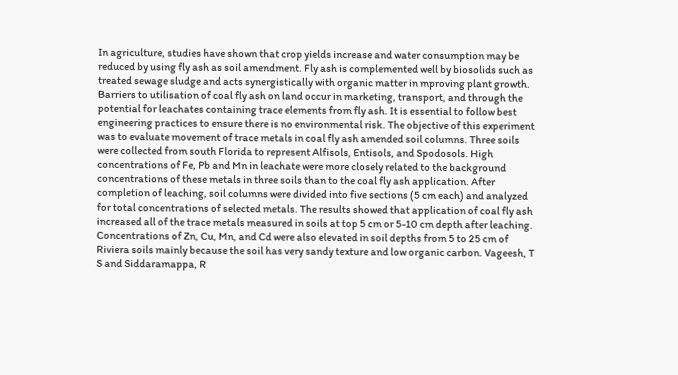In agriculture, studies have shown that crop yields increase and water consumption may be reduced by using fly ash as soil amendment. Fly ash is complemented well by biosolids such as treated sewage sludge and acts synergistically with organic matter in mproving plant growth. Barriers to utilisation of coal fly ash on land occur in marketing, transport, and through the potential for leachates containing trace elements from fly ash. It is essential to follow best engineering practices to ensure there is no environmental risk. The objective of this experiment was to evaluate movement of trace metals in coal fly ash amended soil columns. Three soils were collected from south Florida to represent Alfisols, Entisols, and Spodosols. High concentrations of Fe, Pb and Mn in leachate were more closely related to the background concentrations of these metals in three soils than to the coal fly ash application. After completion of leaching, soil columns were divided into five sections (5 cm each) and analyzed for total concentrations of selected metals. The results showed that application of coal fly ash increased all of the trace metals measured in soils at top 5 cm or 5-10 cm depth after leaching. Concentrations of Zn, Cu, Mn, and Cd were also elevated in soil depths from 5 to 25 cm of Riviera soils mainly because the soil has very sandy texture and low organic carbon. Vageesh, T S and Siddaramappa, R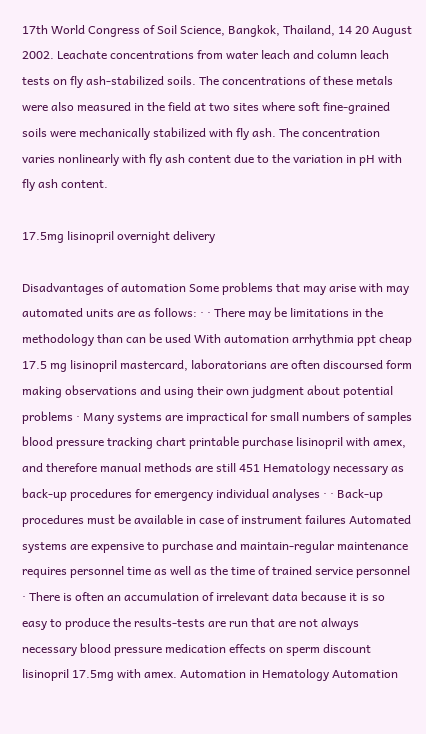17th World Congress of Soil Science, Bangkok, Thailand, 14 20 August 2002. Leachate concentrations from water leach and column leach tests on fly ash-stabilized soils. The concentrations of these metals were also measured in the field at two sites where soft fine-grained soils were mechanically stabilized with fly ash. The concentration varies nonlinearly with fly ash content due to the variation in pH with fly ash content.

17.5mg lisinopril overnight delivery

Disadvantages of automation Some problems that may arise with may automated units are as follows: · · There may be limitations in the methodology than can be used With automation arrhythmia ppt cheap 17.5 mg lisinopril mastercard, laboratorians are often discoursed form making observations and using their own judgment about potential problems · Many systems are impractical for small numbers of samples blood pressure tracking chart printable purchase lisinopril with amex, and therefore manual methods are still 451 Hematology necessary as back-up procedures for emergency individual analyses · · Back-up procedures must be available in case of instrument failures Automated systems are expensive to purchase and maintain-regular maintenance requires personnel time as well as the time of trained service personnel · There is often an accumulation of irrelevant data because it is so easy to produce the results-tests are run that are not always necessary blood pressure medication effects on sperm discount lisinopril 17.5mg with amex. Automation in Hematology Automation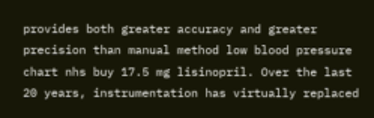provides both greater accuracy and greater precision than manual method low blood pressure chart nhs buy 17.5 mg lisinopril. Over the last 20 years, instrumentation has virtually replaced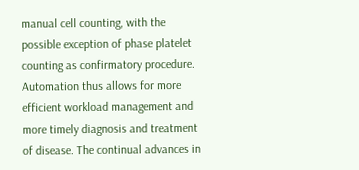manual cell counting, with the possible exception of phase platelet counting as confirmatory procedure. Automation thus allows for more efficient workload management and more timely diagnosis and treatment of disease. The continual advances in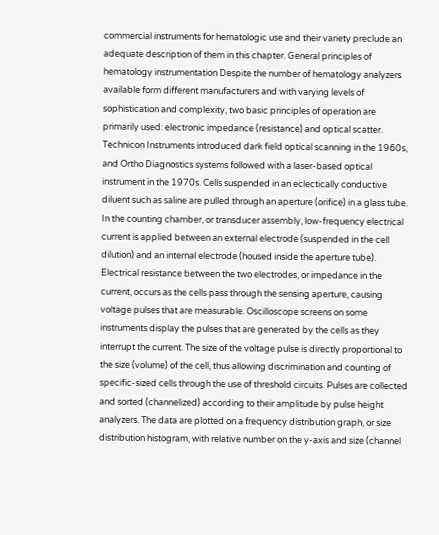commercial instruments for hematologic use and their variety preclude an adequate description of them in this chapter. General principles of hematology instrumentation Despite the number of hematology analyzers available form different manufacturers and with varying levels of sophistication and complexity, two basic principles of operation are primarily used: electronic impedance (resistance) and optical scatter. Technicon Instruments introduced dark field optical scanning in the 1960s, and Ortho Diagnostics systems followed with a laser-based optical instrument in the 1970s. Cells suspended in an eclectically conductive diluent such as saline are pulled through an aperture (orifice) in a glass tube. In the counting chamber, or transducer assembly, low-frequency electrical current is applied between an external electrode (suspended in the cell dilution) and an internal electrode (housed inside the aperture tube). Electrical resistance between the two electrodes, or impedance in the current, occurs as the cells pass through the sensing aperture, causing voltage pulses that are measurable. Oscilloscope screens on some instruments display the pulses that are generated by the cells as they interrupt the current. The size of the voltage pulse is directly proportional to the size (volume) of the cell, thus allowing discrimination and counting of specific-sized cells through the use of threshold circuits. Pulses are collected and sorted (channelized) according to their amplitude by pulse height analyzers. The data are plotted on a frequency distribution graph, or size distribution histogram, with relative number on the y-axis and size (channel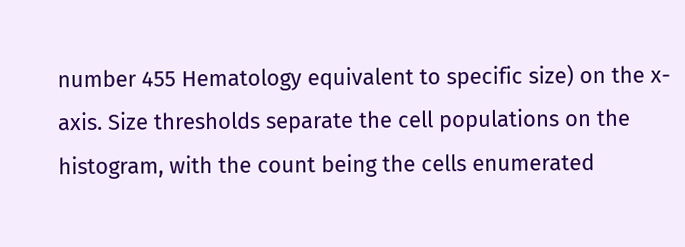number 455 Hematology equivalent to specific size) on the x-axis. Size thresholds separate the cell populations on the histogram, with the count being the cells enumerated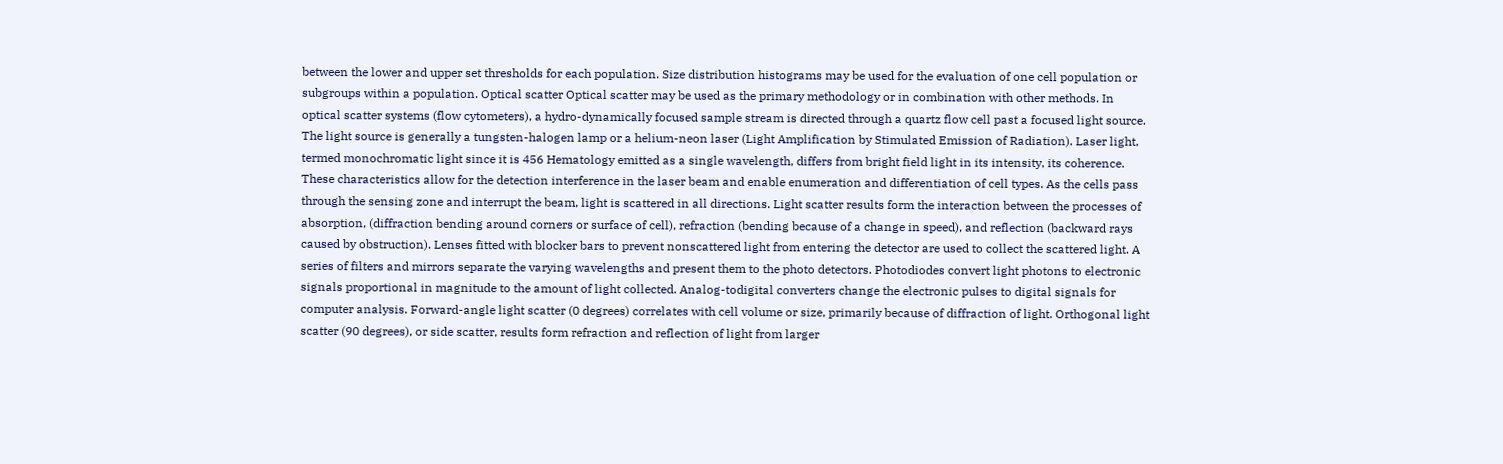between the lower and upper set thresholds for each population. Size distribution histograms may be used for the evaluation of one cell population or subgroups within a population. Optical scatter Optical scatter may be used as the primary methodology or in combination with other methods. In optical scatter systems (flow cytometers), a hydro-dynamically focused sample stream is directed through a quartz flow cell past a focused light source. The light source is generally a tungsten-halogen lamp or a helium-neon laser (Light Amplification by Stimulated Emission of Radiation). Laser light, termed monochromatic light since it is 456 Hematology emitted as a single wavelength, differs from bright field light in its intensity, its coherence. These characteristics allow for the detection interference in the laser beam and enable enumeration and differentiation of cell types. As the cells pass through the sensing zone and interrupt the beam, light is scattered in all directions. Light scatter results form the interaction between the processes of absorption, (diffraction bending around corners or surface of cell), refraction (bending because of a change in speed), and reflection (backward rays caused by obstruction). Lenses fitted with blocker bars to prevent nonscattered light from entering the detector are used to collect the scattered light. A series of filters and mirrors separate the varying wavelengths and present them to the photo detectors. Photodiodes convert light photons to electronic signals proportional in magnitude to the amount of light collected. Analog-todigital converters change the electronic pulses to digital signals for computer analysis. Forward-angle light scatter (0 degrees) correlates with cell volume or size, primarily because of diffraction of light. Orthogonal light scatter (90 degrees), or side scatter, results form refraction and reflection of light from larger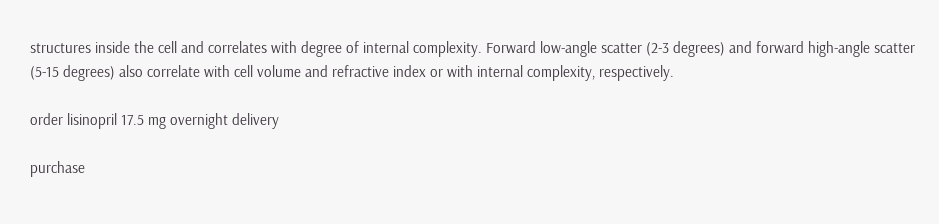structures inside the cell and correlates with degree of internal complexity. Forward low-angle scatter (2-3 degrees) and forward high-angle scatter (5-15 degrees) also correlate with cell volume and refractive index or with internal complexity, respectively.

order lisinopril 17.5 mg overnight delivery

purchase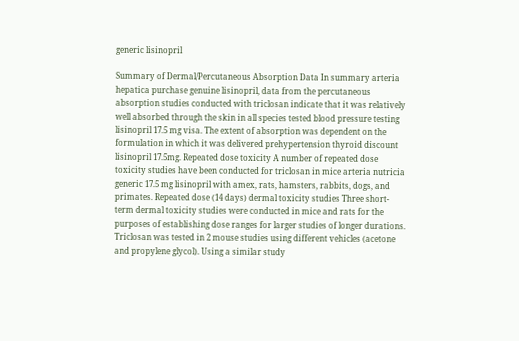generic lisinopril

Summary of Dermal/Percutaneous Absorption Data In summary arteria hepatica purchase genuine lisinopril, data from the percutaneous absorption studies conducted with triclosan indicate that it was relatively well absorbed through the skin in all species tested blood pressure testing lisinopril 17.5 mg visa. The extent of absorption was dependent on the formulation in which it was delivered prehypertension thyroid discount lisinopril 17.5mg. Repeated dose toxicity A number of repeated dose toxicity studies have been conducted for triclosan in mice arteria nutricia generic 17.5 mg lisinopril with amex, rats, hamsters, rabbits, dogs, and primates. Repeated dose (14 days) dermal toxicity studies Three short-term dermal toxicity studies were conducted in mice and rats for the purposes of establishing dose ranges for larger studies of longer durations. Triclosan was tested in 2 mouse studies using different vehicles (acetone and propylene glycol). Using a similar study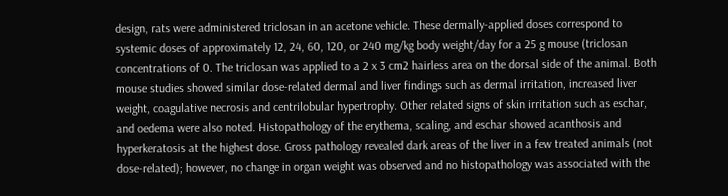design, rats were administered triclosan in an acetone vehicle. These dermally-applied doses correspond to systemic doses of approximately 12, 24, 60, 120, or 240 mg/kg body weight/day for a 25 g mouse (triclosan concentrations of 0. The triclosan was applied to a 2 x 3 cm2 hairless area on the dorsal side of the animal. Both mouse studies showed similar dose-related dermal and liver findings such as dermal irritation, increased liver weight, coagulative necrosis and centrilobular hypertrophy. Other related signs of skin irritation such as eschar, and oedema were also noted. Histopathology of the erythema, scaling, and eschar showed acanthosis and hyperkeratosis at the highest dose. Gross pathology revealed dark areas of the liver in a few treated animals (not dose-related); however, no change in organ weight was observed and no histopathology was associated with the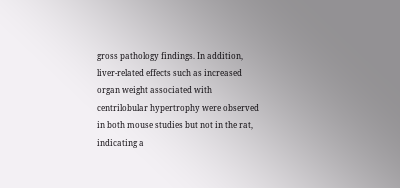gross pathology findings. In addition, liver-related effects such as increased organ weight associated with centrilobular hypertrophy were observed in both mouse studies but not in the rat, indicating a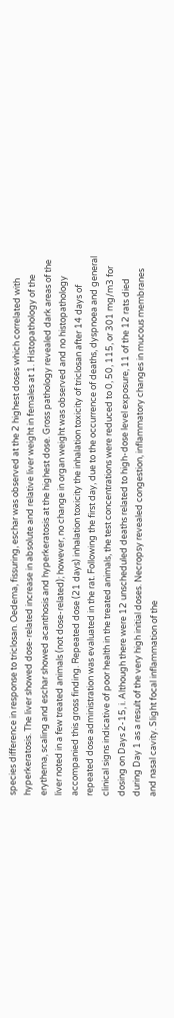species difference in response to triclosan. Oedema, fissuring, eschar was observed at the 2 highest doses which correlated with hyperkeratosis. The liver showed dose-related increase in absolute and relative liver weight in females at 1. Histopathology of the erythema, scaling and eschar showed acanthosis and hyperkeratosis at the highest dose. Gross pathology revealed dark areas of the liver noted in a few treated animals (not dose-related); however, no change in organ weight was observed and no histopathology accompanied this gross finding. Repeated dose (21 days) inhalation toxicity the inhalation toxicity of triclosan after 14 days of repeated dose administration was evaluated in the rat. Following the first day, due to the occurrence of deaths, dyspnoea and general clinical signs indicative of poor health in the treated animals, the test concentrations were reduced to 0, 50, 115, or 301 mg/m3 for dosing on Days 2-15, i. Although there were 12 unscheduled deaths related to high-dose level exposure, 11 of the 12 rats died during Day 1 as a result of the very high initial doses. Necropsy revealed congestion, inflammatory changes in mucous membranes and nasal cavity. Slight focal inflammation of the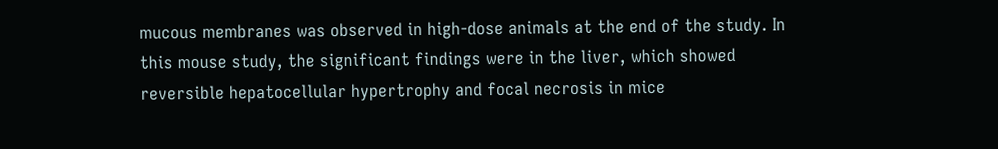mucous membranes was observed in high-dose animals at the end of the study. In this mouse study, the significant findings were in the liver, which showed reversible hepatocellular hypertrophy and focal necrosis in mice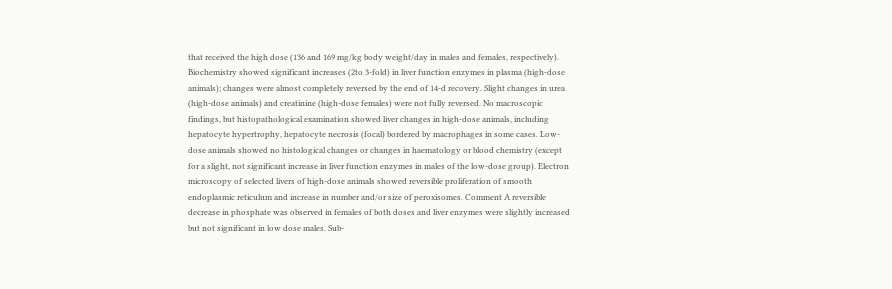that received the high dose (136 and 169 mg/kg body weight/day in males and females, respectively). Biochemistry showed significant increases (2to 3-fold) in liver function enzymes in plasma (high-dose animals); changes were almost completely reversed by the end of 14-d recovery. Slight changes in urea (high-dose animals) and creatinine (high-dose females) were not fully reversed. No macroscopic findings, but histopathological examination showed liver changes in high-dose animals, including hepatocyte hypertrophy, hepatocyte necrosis (focal) bordered by macrophages in some cases. Low-dose animals showed no histological changes or changes in haematology or blood chemistry (except for a slight, not significant increase in liver function enzymes in males of the low-dose group). Electron microscopy of selected livers of high-dose animals showed reversible proliferation of smooth endoplasmic reticulum and increase in number and/or size of peroxisomes. Comment A reversible decrease in phosphate was observed in females of both doses and liver enzymes were slightly increased but not significant in low dose males. Sub-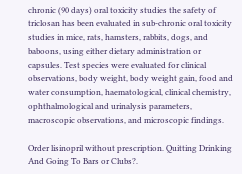chronic (90 days) oral toxicity studies the safety of triclosan has been evaluated in sub-chronic oral toxicity studies in mice, rats, hamsters, rabbits, dogs, and baboons, using either dietary administration or capsules. Test species were evaluated for clinical observations, body weight, body weight gain, food and water consumption, haematological, clinical chemistry, ophthalmological and urinalysis parameters, macroscopic observations, and microscopic findings.

Order lisinopril without prescription. Quitting Drinking And Going To Bars or Clubs?.